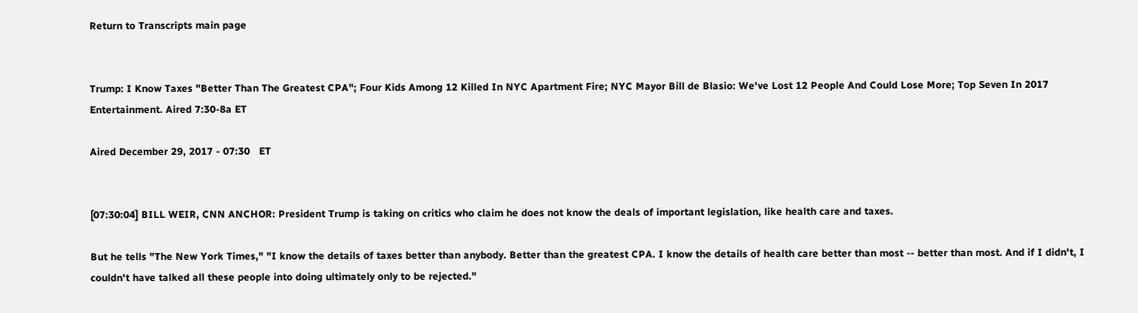Return to Transcripts main page


Trump: I Know Taxes "Better Than The Greatest CPA"; Four Kids Among 12 Killed In NYC Apartment Fire; NYC Mayor Bill de Blasio: We've Lost 12 People And Could Lose More; Top Seven In 2017 Entertainment. Aired 7:30-8a ET

Aired December 29, 2017 - 07:30   ET


[07:30:04] BILL WEIR, CNN ANCHOR: President Trump is taking on critics who claim he does not know the deals of important legislation, like health care and taxes.

But he tells "The New York Times," "I know the details of taxes better than anybody. Better than the greatest CPA. I know the details of health care better than most -- better than most. And if I didn't, I couldn't have talked all these people into doing ultimately only to be rejected."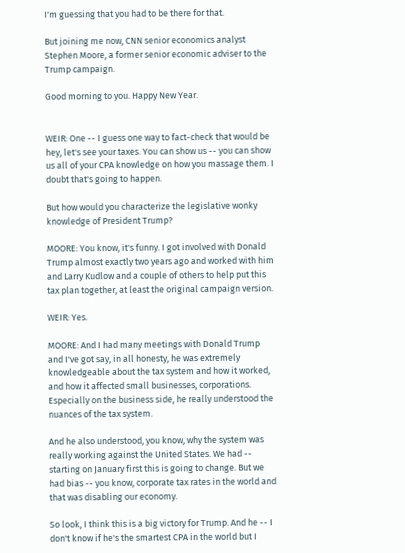I'm guessing that you had to be there for that.

But joining me now, CNN senior economics analyst Stephen Moore, a former senior economic adviser to the Trump campaign.

Good morning to you. Happy New Year.


WEIR: One -- I guess one way to fact-check that would be hey, let's see your taxes. You can show us -- you can show us all of your CPA knowledge on how you massage them. I doubt that's going to happen.

But how would you characterize the legislative wonky knowledge of President Trump?

MOORE: You know, it's funny. I got involved with Donald Trump almost exactly two years ago and worked with him and Larry Kudlow and a couple of others to help put this tax plan together, at least the original campaign version.

WEIR: Yes.

MOORE: And I had many meetings with Donald Trump and I've got say, in all honesty, he was extremely knowledgeable about the tax system and how it worked, and how it affected small businesses, corporations. Especially on the business side, he really understood the nuances of the tax system.

And he also understood, you know, why the system was really working against the United States. We had -- starting on January first this is going to change. But we had bias -- you know, corporate tax rates in the world and that was disabling our economy.

So look, I think this is a big victory for Trump. And he -- I don't know if he's the smartest CPA in the world but I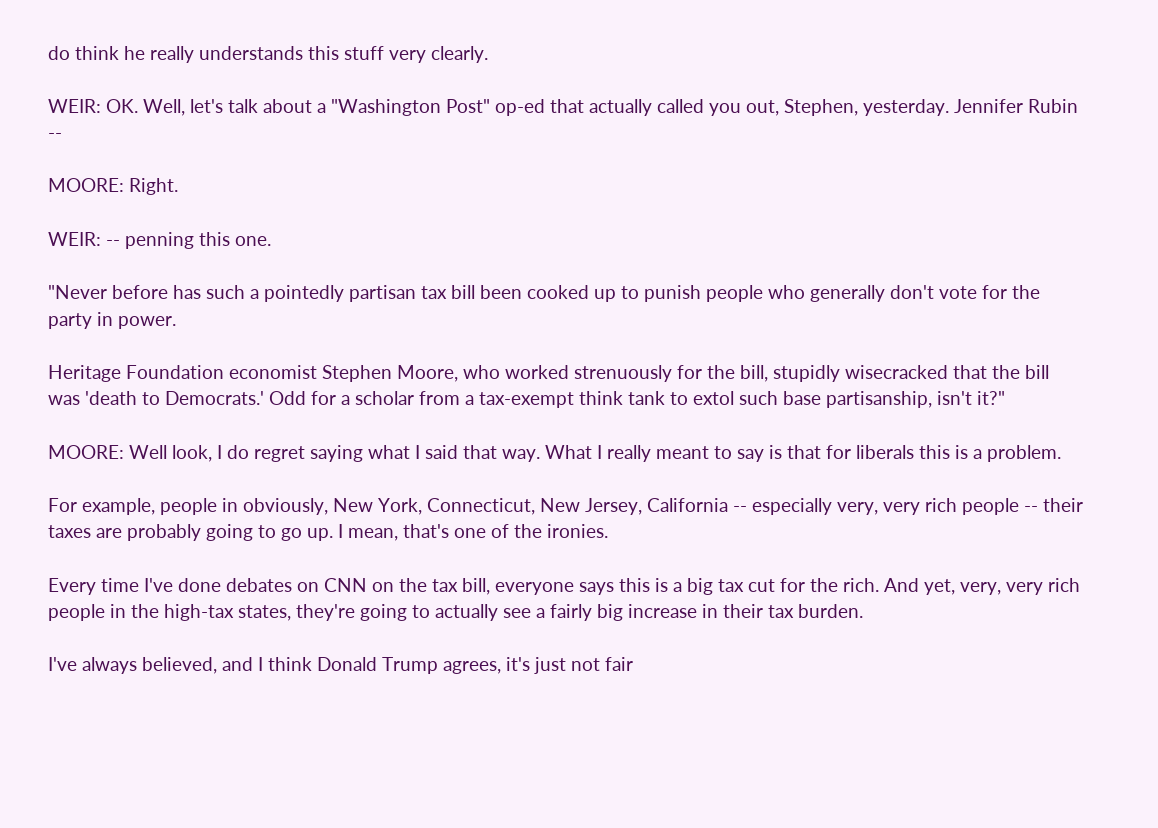do think he really understands this stuff very clearly.

WEIR: OK. Well, let's talk about a "Washington Post" op-ed that actually called you out, Stephen, yesterday. Jennifer Rubin --

MOORE: Right.

WEIR: -- penning this one.

"Never before has such a pointedly partisan tax bill been cooked up to punish people who generally don't vote for the party in power.

Heritage Foundation economist Stephen Moore, who worked strenuously for the bill, stupidly wisecracked that the bill was 'death to Democrats.' Odd for a scholar from a tax-exempt think tank to extol such base partisanship, isn't it?"

MOORE: Well look, I do regret saying what I said that way. What I really meant to say is that for liberals this is a problem.

For example, people in obviously, New York, Connecticut, New Jersey, California -- especially very, very rich people -- their taxes are probably going to go up. I mean, that's one of the ironies.

Every time I've done debates on CNN on the tax bill, everyone says this is a big tax cut for the rich. And yet, very, very rich people in the high-tax states, they're going to actually see a fairly big increase in their tax burden.

I've always believed, and I think Donald Trump agrees, it's just not fair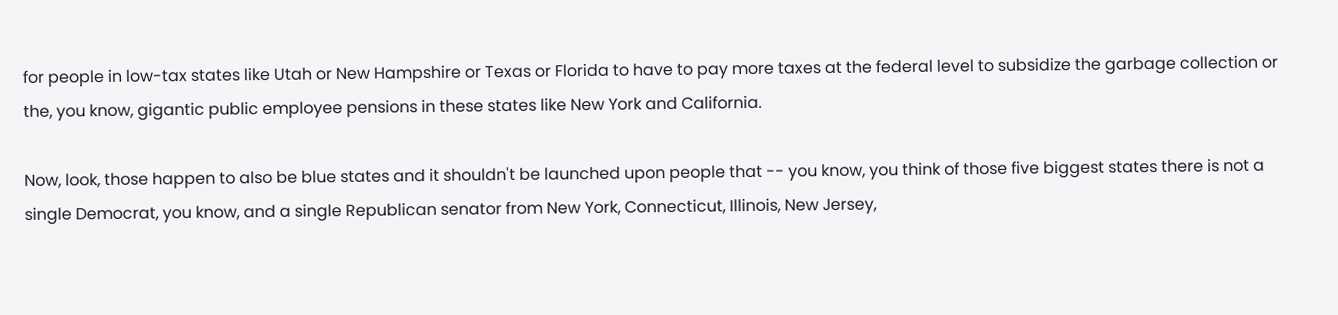for people in low-tax states like Utah or New Hampshire or Texas or Florida to have to pay more taxes at the federal level to subsidize the garbage collection or the, you know, gigantic public employee pensions in these states like New York and California.

Now, look, those happen to also be blue states and it shouldn't be launched upon people that -- you know, you think of those five biggest states there is not a single Democrat, you know, and a single Republican senator from New York, Connecticut, Illinois, New Jersey,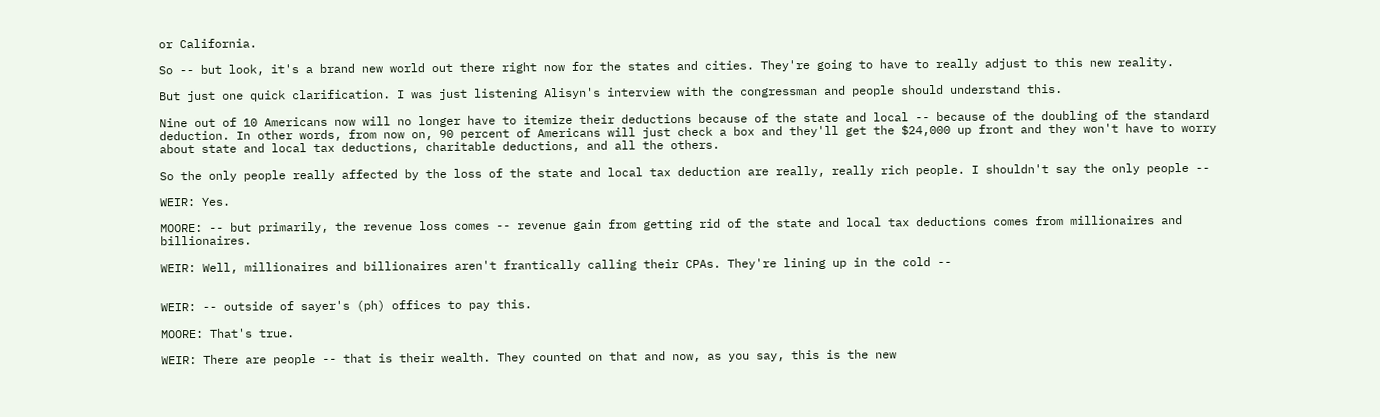or California.

So -- but look, it's a brand new world out there right now for the states and cities. They're going to have to really adjust to this new reality.

But just one quick clarification. I was just listening Alisyn's interview with the congressman and people should understand this.

Nine out of 10 Americans now will no longer have to itemize their deductions because of the state and local -- because of the doubling of the standard deduction. In other words, from now on, 90 percent of Americans will just check a box and they'll get the $24,000 up front and they won't have to worry about state and local tax deductions, charitable deductions, and all the others.

So the only people really affected by the loss of the state and local tax deduction are really, really rich people. I shouldn't say the only people --

WEIR: Yes.

MOORE: -- but primarily, the revenue loss comes -- revenue gain from getting rid of the state and local tax deductions comes from millionaires and billionaires.

WEIR: Well, millionaires and billionaires aren't frantically calling their CPAs. They're lining up in the cold --


WEIR: -- outside of sayer's (ph) offices to pay this.

MOORE: That's true.

WEIR: There are people -- that is their wealth. They counted on that and now, as you say, this is the new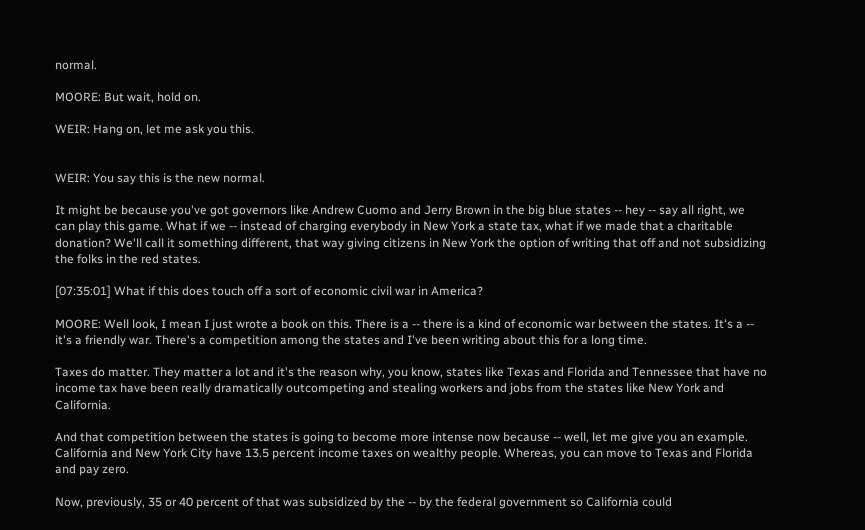normal.

MOORE: But wait, hold on.

WEIR: Hang on, let me ask you this.


WEIR: You say this is the new normal.

It might be because you've got governors like Andrew Cuomo and Jerry Brown in the big blue states -- hey -- say all right, we can play this game. What if we -- instead of charging everybody in New York a state tax, what if we made that a charitable donation? We'll call it something different, that way giving citizens in New York the option of writing that off and not subsidizing the folks in the red states.

[07:35:01] What if this does touch off a sort of economic civil war in America?

MOORE: Well look, I mean I just wrote a book on this. There is a -- there is a kind of economic war between the states. It's a -- it's a friendly war. There's a competition among the states and I've been writing about this for a long time.

Taxes do matter. They matter a lot and it's the reason why, you know, states like Texas and Florida and Tennessee that have no income tax have been really dramatically outcompeting and stealing workers and jobs from the states like New York and California.

And that competition between the states is going to become more intense now because -- well, let me give you an example. California and New York City have 13.5 percent income taxes on wealthy people. Whereas, you can move to Texas and Florida and pay zero.

Now, previously, 35 or 40 percent of that was subsidized by the -- by the federal government so California could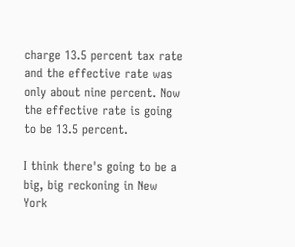charge 13.5 percent tax rate and the effective rate was only about nine percent. Now the effective rate is going to be 13.5 percent.

I think there's going to be a big, big reckoning in New York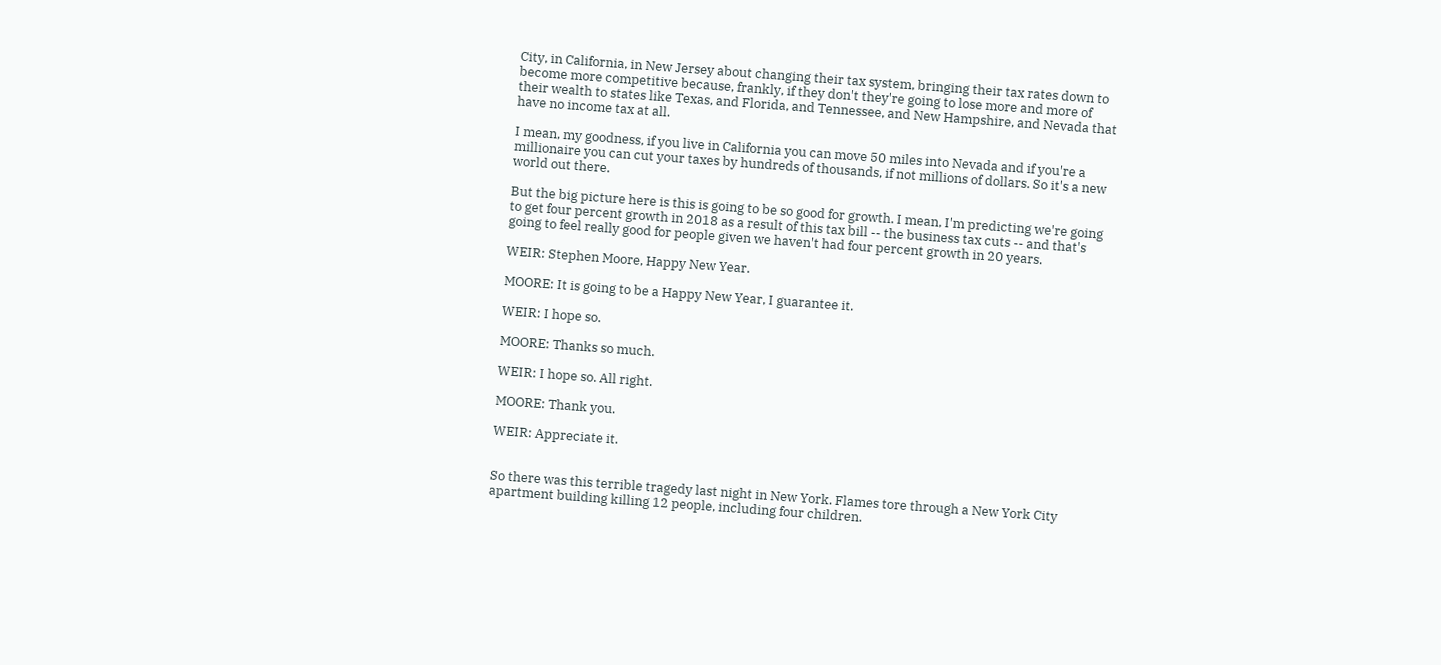City, in California, in New Jersey about changing their tax system, bringing their tax rates down to become more competitive because, frankly, if they don't they're going to lose more and more of their wealth to states like Texas, and Florida, and Tennessee, and New Hampshire, and Nevada that have no income tax at all.

I mean, my goodness, if you live in California you can move 50 miles into Nevada and if you're a millionaire you can cut your taxes by hundreds of thousands, if not millions of dollars. So it's a new world out there.

But the big picture here is this is going to be so good for growth. I mean, I'm predicting we're going to get four percent growth in 2018 as a result of this tax bill -- the business tax cuts -- and that's going to feel really good for people given we haven't had four percent growth in 20 years.

WEIR: Stephen Moore, Happy New Year.

MOORE: It is going to be a Happy New Year, I guarantee it.

WEIR: I hope so.

MOORE: Thanks so much.

WEIR: I hope so. All right.

MOORE: Thank you.

WEIR: Appreciate it.


So there was this terrible tragedy last night in New York. Flames tore through a New York City apartment building killing 12 people, including four children.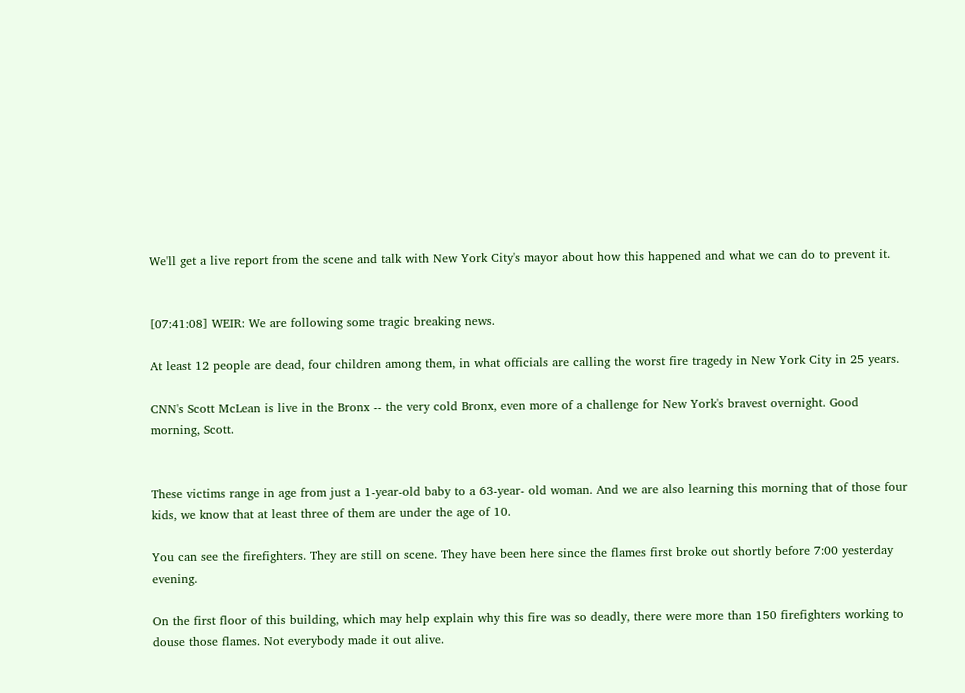We'll get a live report from the scene and talk with New York City's mayor about how this happened and what we can do to prevent it.


[07:41:08] WEIR: We are following some tragic breaking news.

At least 12 people are dead, four children among them, in what officials are calling the worst fire tragedy in New York City in 25 years.

CNN's Scott McLean is live in the Bronx -- the very cold Bronx, even more of a challenge for New York's bravest overnight. Good morning, Scott.


These victims range in age from just a 1-year-old baby to a 63-year- old woman. And we are also learning this morning that of those four kids, we know that at least three of them are under the age of 10.

You can see the firefighters. They are still on scene. They have been here since the flames first broke out shortly before 7:00 yesterday evening.

On the first floor of this building, which may help explain why this fire was so deadly, there were more than 150 firefighters working to douse those flames. Not everybody made it out alive.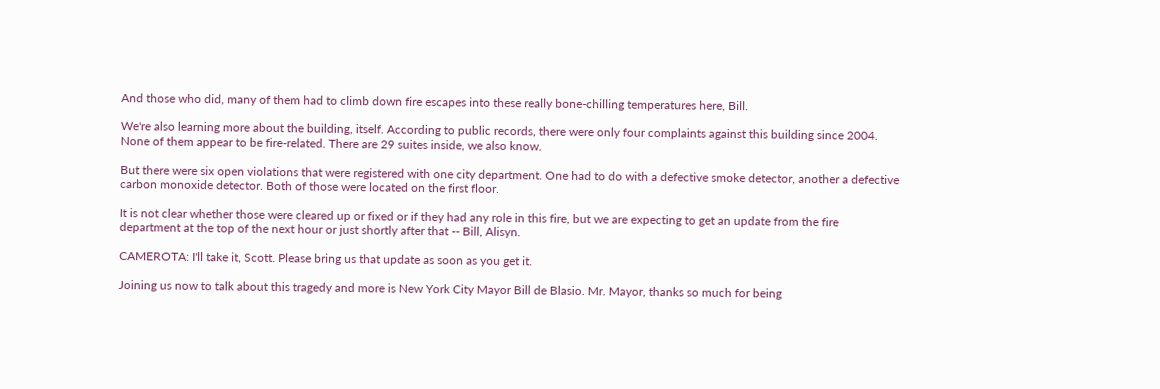And those who did, many of them had to climb down fire escapes into these really bone-chilling temperatures here, Bill.

We're also learning more about the building, itself. According to public records, there were only four complaints against this building since 2004. None of them appear to be fire-related. There are 29 suites inside, we also know.

But there were six open violations that were registered with one city department. One had to do with a defective smoke detector, another a defective carbon monoxide detector. Both of those were located on the first floor.

It is not clear whether those were cleared up or fixed or if they had any role in this fire, but we are expecting to get an update from the fire department at the top of the next hour or just shortly after that -- Bill, Alisyn.

CAMEROTA: I'll take it, Scott. Please bring us that update as soon as you get it.

Joining us now to talk about this tragedy and more is New York City Mayor Bill de Blasio. Mr. Mayor, thanks so much for being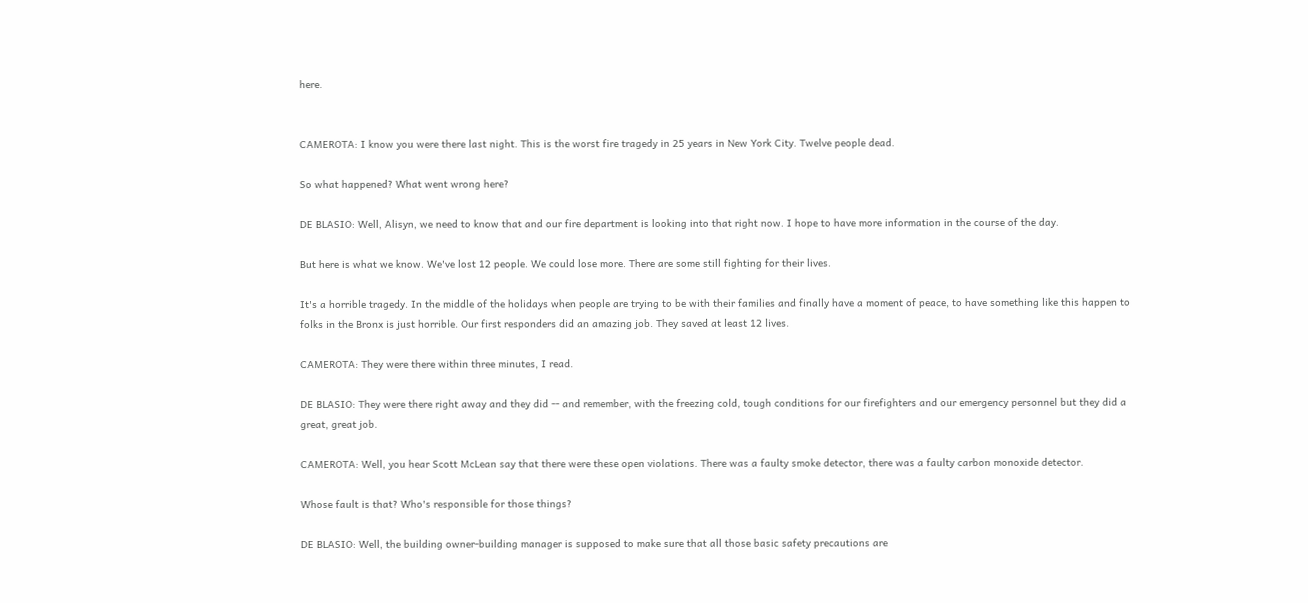here.


CAMEROTA: I know you were there last night. This is the worst fire tragedy in 25 years in New York City. Twelve people dead.

So what happened? What went wrong here?

DE BLASIO: Well, Alisyn, we need to know that and our fire department is looking into that right now. I hope to have more information in the course of the day.

But here is what we know. We've lost 12 people. We could lose more. There are some still fighting for their lives.

It's a horrible tragedy. In the middle of the holidays when people are trying to be with their families and finally have a moment of peace, to have something like this happen to folks in the Bronx is just horrible. Our first responders did an amazing job. They saved at least 12 lives.

CAMEROTA: They were there within three minutes, I read.

DE BLASIO: They were there right away and they did -- and remember, with the freezing cold, tough conditions for our firefighters and our emergency personnel but they did a great, great job.

CAMEROTA: Well, you hear Scott McLean say that there were these open violations. There was a faulty smoke detector, there was a faulty carbon monoxide detector.

Whose fault is that? Who's responsible for those things?

DE BLASIO: Well, the building owner-building manager is supposed to make sure that all those basic safety precautions are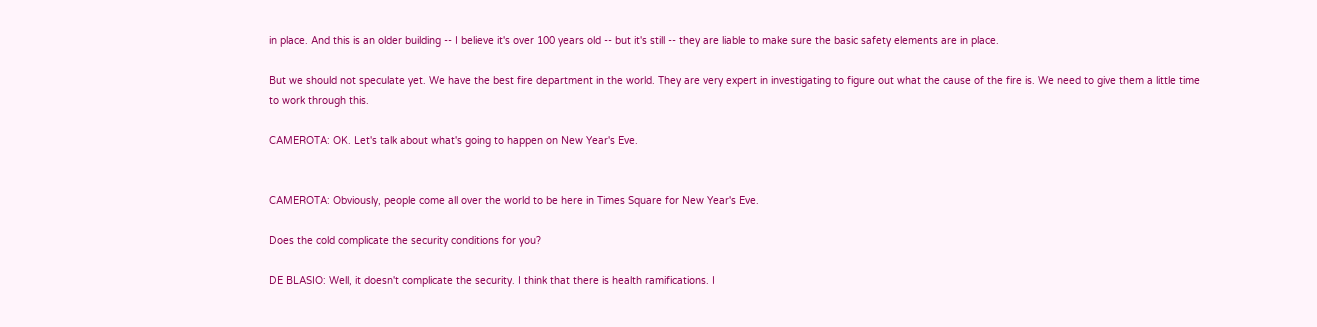in place. And this is an older building -- I believe it's over 100 years old -- but it's still -- they are liable to make sure the basic safety elements are in place.

But we should not speculate yet. We have the best fire department in the world. They are very expert in investigating to figure out what the cause of the fire is. We need to give them a little time to work through this.

CAMEROTA: OK. Let's talk about what's going to happen on New Year's Eve.


CAMEROTA: Obviously, people come all over the world to be here in Times Square for New Year's Eve.

Does the cold complicate the security conditions for you?

DE BLASIO: Well, it doesn't complicate the security. I think that there is health ramifications. I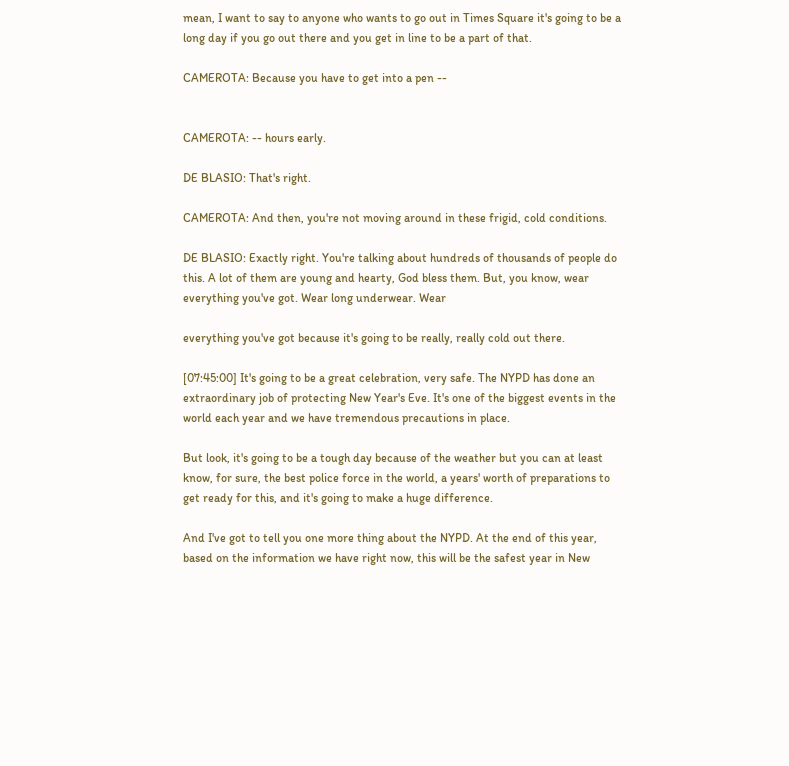mean, I want to say to anyone who wants to go out in Times Square it's going to be a long day if you go out there and you get in line to be a part of that.

CAMEROTA: Because you have to get into a pen --


CAMEROTA: -- hours early.

DE BLASIO: That's right.

CAMEROTA: And then, you're not moving around in these frigid, cold conditions.

DE BLASIO: Exactly right. You're talking about hundreds of thousands of people do this. A lot of them are young and hearty, God bless them. But, you know, wear everything you've got. Wear long underwear. Wear

everything you've got because it's going to be really, really cold out there.

[07:45:00] It's going to be a great celebration, very safe. The NYPD has done an extraordinary job of protecting New Year's Eve. It's one of the biggest events in the world each year and we have tremendous precautions in place.

But look, it's going to be a tough day because of the weather but you can at least know, for sure, the best police force in the world, a years' worth of preparations to get ready for this, and it's going to make a huge difference.

And I've got to tell you one more thing about the NYPD. At the end of this year, based on the information we have right now, this will be the safest year in New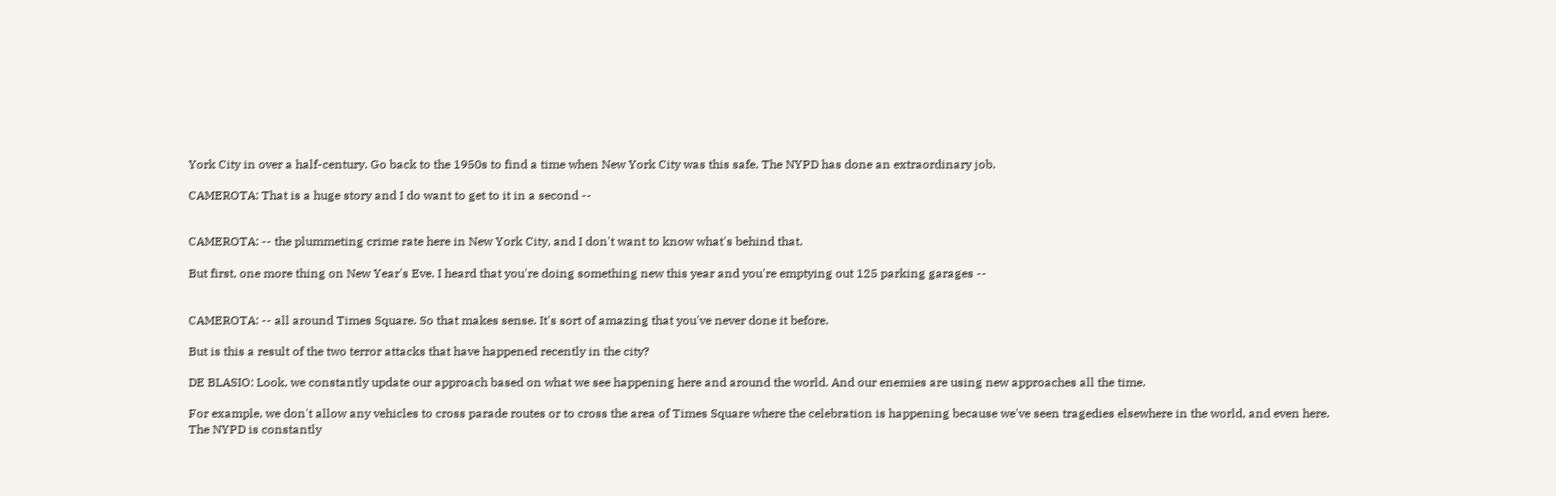York City in over a half-century. Go back to the 1950s to find a time when New York City was this safe. The NYPD has done an extraordinary job.

CAMEROTA: That is a huge story and I do want to get to it in a second --


CAMEROTA: -- the plummeting crime rate here in New York City, and I don't want to know what's behind that.

But first, one more thing on New Year's Eve. I heard that you're doing something new this year and you're emptying out 125 parking garages --


CAMEROTA: -- all around Times Square. So that makes sense. It's sort of amazing that you've never done it before.

But is this a result of the two terror attacks that have happened recently in the city?

DE BLASIO: Look, we constantly update our approach based on what we see happening here and around the world. And our enemies are using new approaches all the time.

For example, we don't allow any vehicles to cross parade routes or to cross the area of Times Square where the celebration is happening because we've seen tragedies elsewhere in the world, and even here. The NYPD is constantly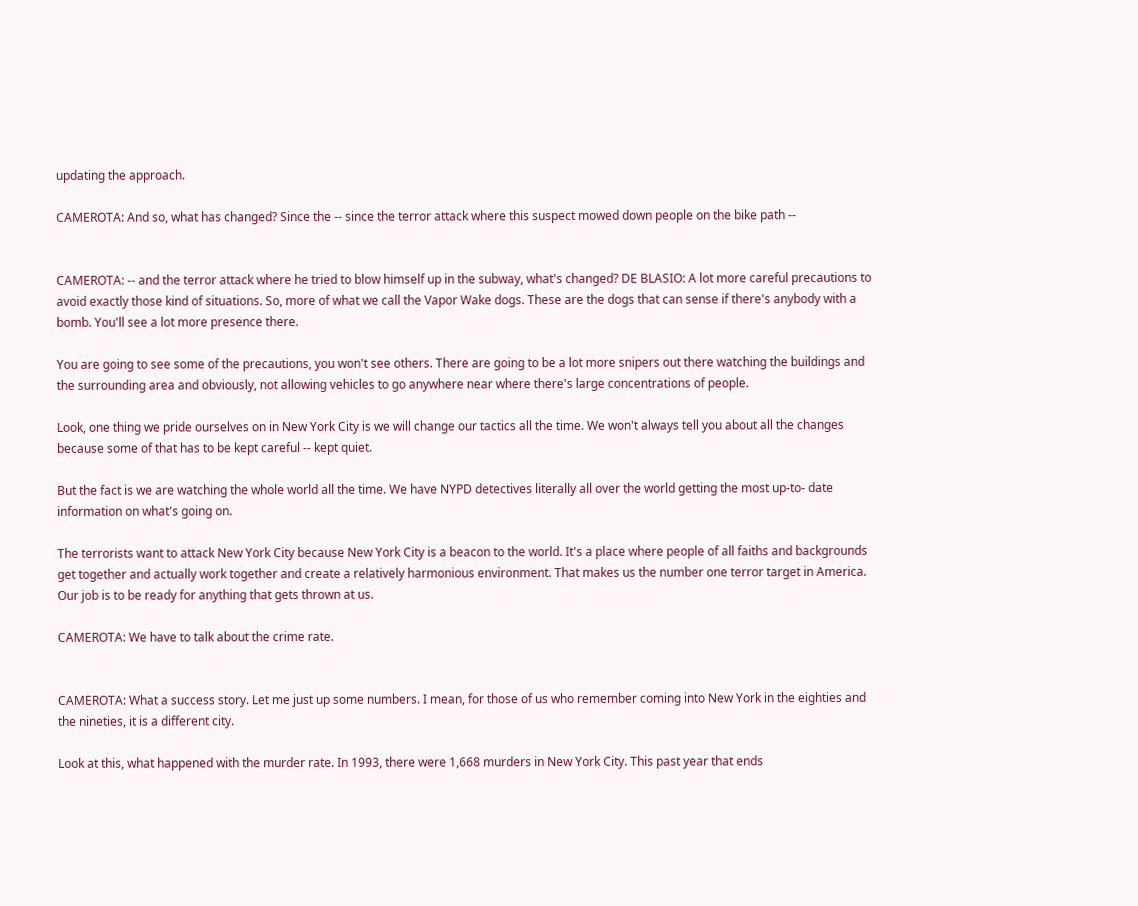updating the approach.

CAMEROTA: And so, what has changed? Since the -- since the terror attack where this suspect mowed down people on the bike path --


CAMEROTA: -- and the terror attack where he tried to blow himself up in the subway, what's changed? DE BLASIO: A lot more careful precautions to avoid exactly those kind of situations. So, more of what we call the Vapor Wake dogs. These are the dogs that can sense if there's anybody with a bomb. You'll see a lot more presence there.

You are going to see some of the precautions, you won't see others. There are going to be a lot more snipers out there watching the buildings and the surrounding area and obviously, not allowing vehicles to go anywhere near where there's large concentrations of people.

Look, one thing we pride ourselves on in New York City is we will change our tactics all the time. We won't always tell you about all the changes because some of that has to be kept careful -- kept quiet.

But the fact is we are watching the whole world all the time. We have NYPD detectives literally all over the world getting the most up-to- date information on what's going on.

The terrorists want to attack New York City because New York City is a beacon to the world. It's a place where people of all faiths and backgrounds get together and actually work together and create a relatively harmonious environment. That makes us the number one terror target in America. Our job is to be ready for anything that gets thrown at us.

CAMEROTA: We have to talk about the crime rate.


CAMEROTA: What a success story. Let me just up some numbers. I mean, for those of us who remember coming into New York in the eighties and the nineties, it is a different city.

Look at this, what happened with the murder rate. In 1993, there were 1,668 murders in New York City. This past year that ends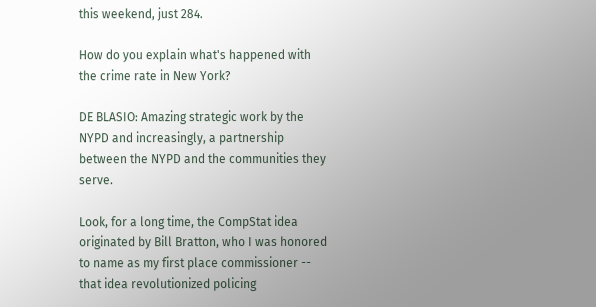this weekend, just 284.

How do you explain what's happened with the crime rate in New York?

DE BLASIO: Amazing strategic work by the NYPD and increasingly, a partnership between the NYPD and the communities they serve.

Look, for a long time, the CompStat idea originated by Bill Bratton, who I was honored to name as my first place commissioner -- that idea revolutionized policing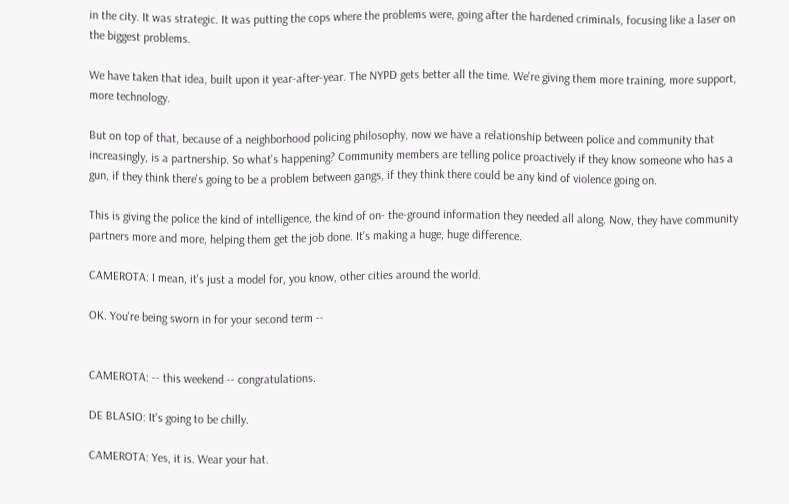in the city. It was strategic. It was putting the cops where the problems were, going after the hardened criminals, focusing like a laser on the biggest problems.

We have taken that idea, built upon it year-after-year. The NYPD gets better all the time. We're giving them more training, more support, more technology.

But on top of that, because of a neighborhood policing philosophy, now we have a relationship between police and community that increasingly, is a partnership. So what's happening? Community members are telling police proactively if they know someone who has a gun, if they think there's going to be a problem between gangs, if they think there could be any kind of violence going on.

This is giving the police the kind of intelligence, the kind of on- the-ground information they needed all along. Now, they have community partners more and more, helping them get the job done. It's making a huge, huge difference.

CAMEROTA: I mean, it's just a model for, you know, other cities around the world.

OK. You're being sworn in for your second term --


CAMEROTA: -- this weekend -- congratulations.

DE BLASIO: It's going to be chilly.

CAMEROTA: Yes, it is. Wear your hat.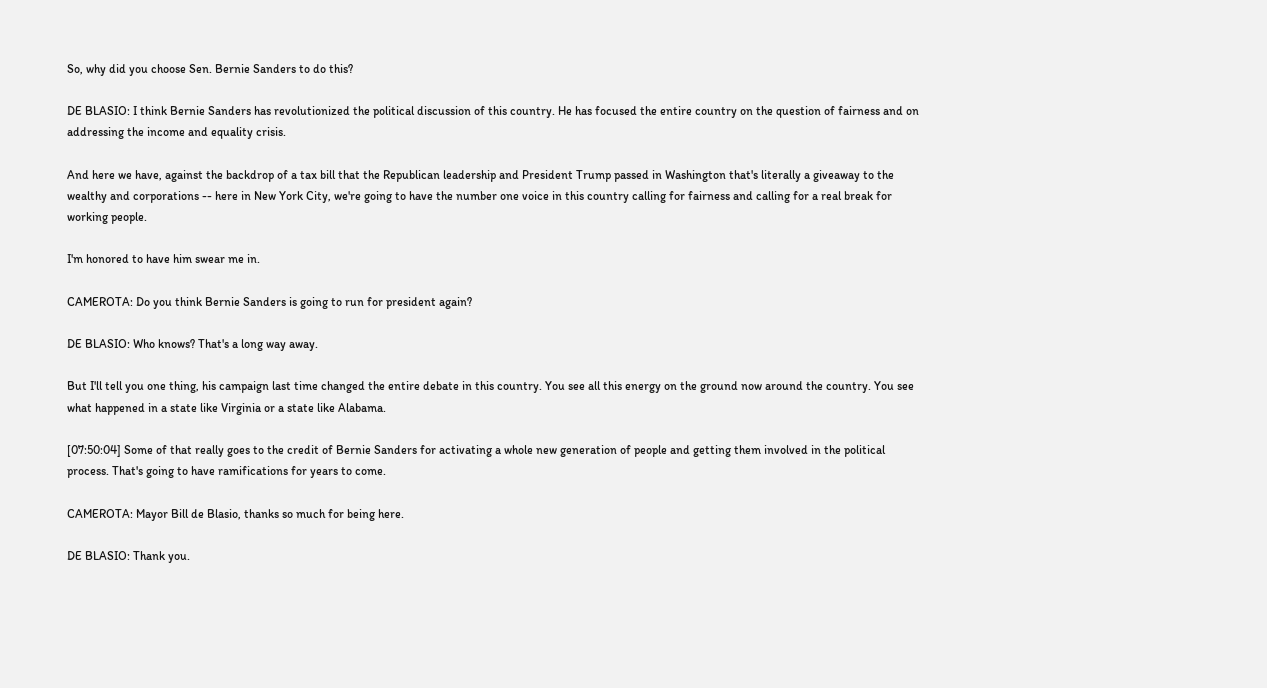So, why did you choose Sen. Bernie Sanders to do this?

DE BLASIO: I think Bernie Sanders has revolutionized the political discussion of this country. He has focused the entire country on the question of fairness and on addressing the income and equality crisis.

And here we have, against the backdrop of a tax bill that the Republican leadership and President Trump passed in Washington that's literally a giveaway to the wealthy and corporations -- here in New York City, we're going to have the number one voice in this country calling for fairness and calling for a real break for working people.

I'm honored to have him swear me in.

CAMEROTA: Do you think Bernie Sanders is going to run for president again?

DE BLASIO: Who knows? That's a long way away.

But I'll tell you one thing, his campaign last time changed the entire debate in this country. You see all this energy on the ground now around the country. You see what happened in a state like Virginia or a state like Alabama.

[07:50:04] Some of that really goes to the credit of Bernie Sanders for activating a whole new generation of people and getting them involved in the political process. That's going to have ramifications for years to come.

CAMEROTA: Mayor Bill de Blasio, thanks so much for being here.

DE BLASIO: Thank you.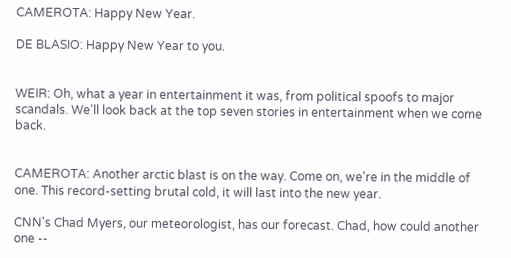CAMEROTA: Happy New Year.

DE BLASIO: Happy New Year to you.


WEIR: Oh, what a year in entertainment it was, from political spoofs to major scandals. We'll look back at the top seven stories in entertainment when we come back.


CAMEROTA: Another arctic blast is on the way. Come on, we're in the middle of one. This record-setting brutal cold, it will last into the new year.

CNN's Chad Myers, our meteorologist, has our forecast. Chad, how could another one --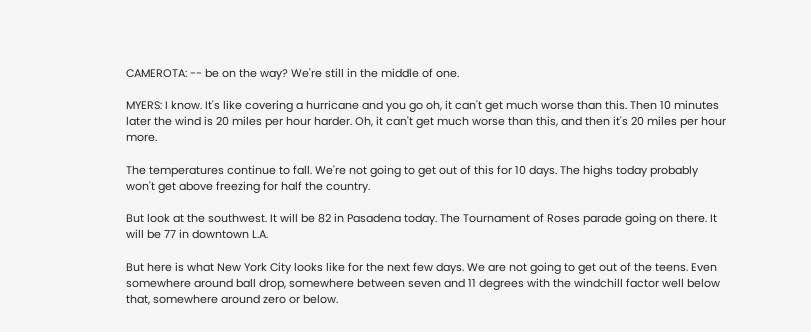CAMEROTA: -- be on the way? We're still in the middle of one.

MYERS: I know. It's like covering a hurricane and you go oh, it can't get much worse than this. Then 10 minutes later the wind is 20 miles per hour harder. Oh, it can't get much worse than this, and then it's 20 miles per hour more.

The temperatures continue to fall. We're not going to get out of this for 10 days. The highs today probably won't get above freezing for half the country.

But look at the southwest. It will be 82 in Pasadena today. The Tournament of Roses parade going on there. It will be 77 in downtown L.A.

But here is what New York City looks like for the next few days. We are not going to get out of the teens. Even somewhere around ball drop, somewhere between seven and 11 degrees with the windchill factor well below that, somewhere around zero or below.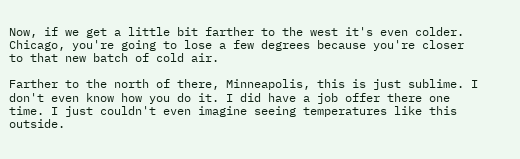Now, if we get a little bit farther to the west it's even colder. Chicago, you're going to lose a few degrees because you're closer to that new batch of cold air.

Farther to the north of there, Minneapolis, this is just sublime. I don't even know how you do it. I did have a job offer there one time. I just couldn't even imagine seeing temperatures like this outside.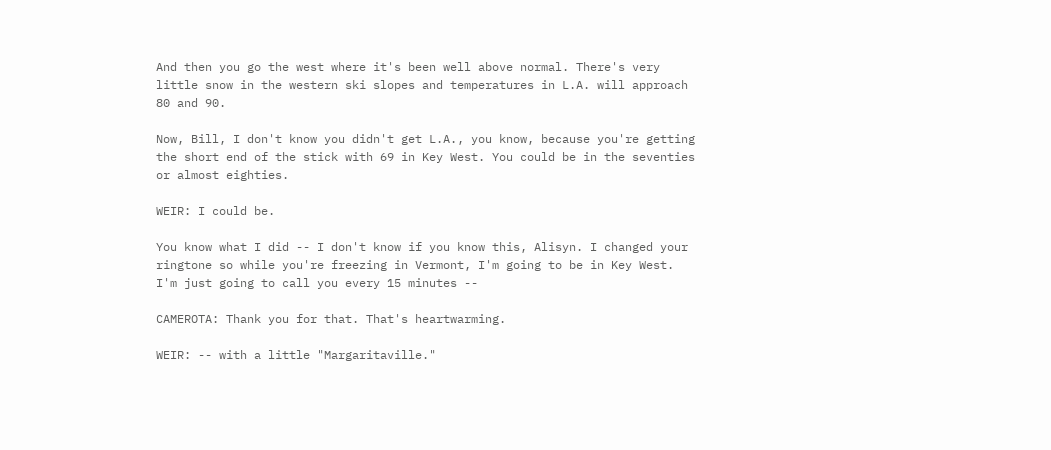And then you go the west where it's been well above normal. There's very little snow in the western ski slopes and temperatures in L.A. will approach 80 and 90.

Now, Bill, I don't know you didn't get L.A., you know, because you're getting the short end of the stick with 69 in Key West. You could be in the seventies or almost eighties.

WEIR: I could be.

You know what I did -- I don't know if you know this, Alisyn. I changed your ringtone so while you're freezing in Vermont, I'm going to be in Key West. I'm just going to call you every 15 minutes --

CAMEROTA: Thank you for that. That's heartwarming.

WEIR: -- with a little "Margaritaville."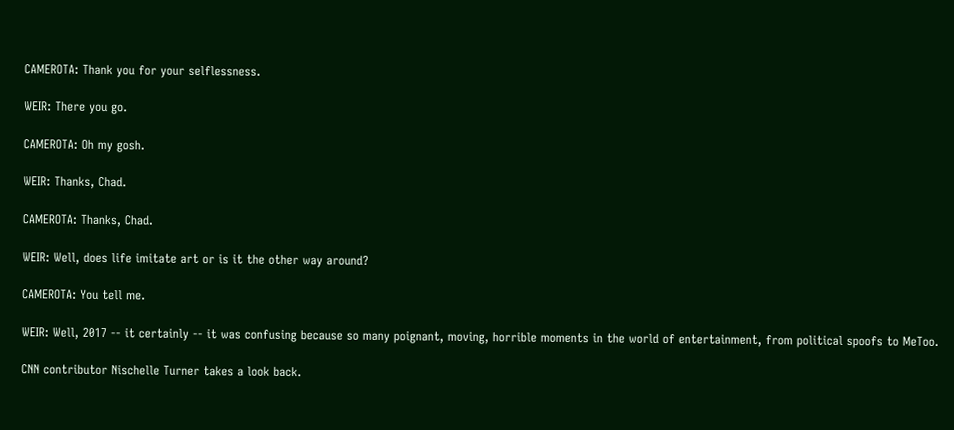CAMEROTA: Thank you for your selflessness.

WEIR: There you go.

CAMEROTA: Oh my gosh.

WEIR: Thanks, Chad.

CAMEROTA: Thanks, Chad.

WEIR: Well, does life imitate art or is it the other way around?

CAMEROTA: You tell me.

WEIR: Well, 2017 -- it certainly -- it was confusing because so many poignant, moving, horrible moments in the world of entertainment, from political spoofs to MeToo.

CNN contributor Nischelle Turner takes a look back.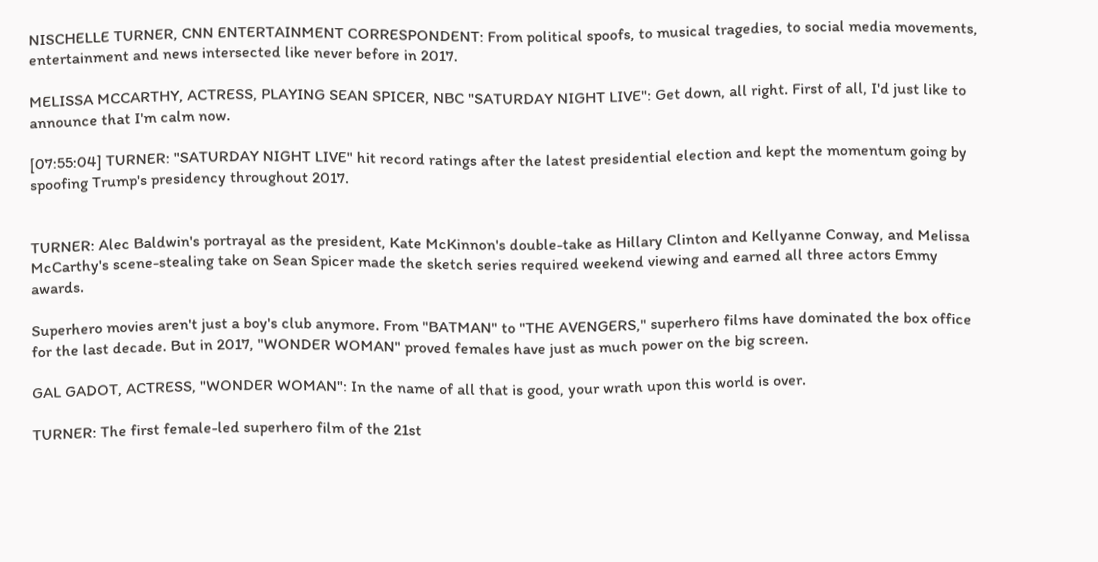NISCHELLE TURNER, CNN ENTERTAINMENT CORRESPONDENT: From political spoofs, to musical tragedies, to social media movements, entertainment and news intersected like never before in 2017.

MELISSA MCCARTHY, ACTRESS, PLAYING SEAN SPICER, NBC "SATURDAY NIGHT LIVE": Get down, all right. First of all, I'd just like to announce that I'm calm now.

[07:55:04] TURNER: "SATURDAY NIGHT LIVE" hit record ratings after the latest presidential election and kept the momentum going by spoofing Trump's presidency throughout 2017.


TURNER: Alec Baldwin's portrayal as the president, Kate McKinnon's double-take as Hillary Clinton and Kellyanne Conway, and Melissa McCarthy's scene-stealing take on Sean Spicer made the sketch series required weekend viewing and earned all three actors Emmy awards.

Superhero movies aren't just a boy's club anymore. From "BATMAN" to "THE AVENGERS," superhero films have dominated the box office for the last decade. But in 2017, "WONDER WOMAN" proved females have just as much power on the big screen.

GAL GADOT, ACTRESS, "WONDER WOMAN": In the name of all that is good, your wrath upon this world is over.

TURNER: The first female-led superhero film of the 21st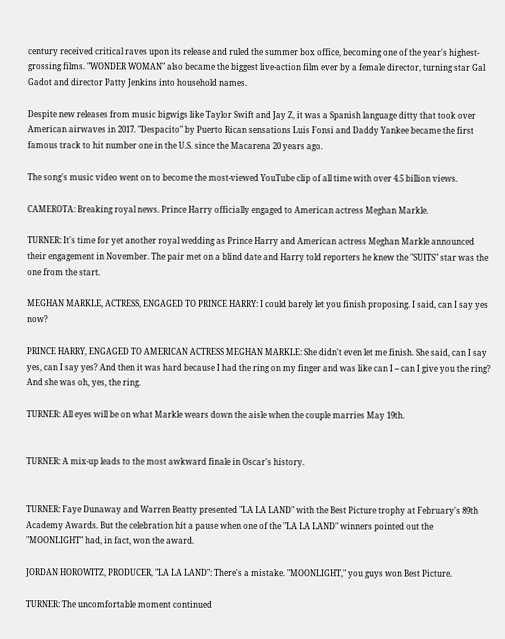century received critical raves upon its release and ruled the summer box office, becoming one of the year's highest-grossing films. "WONDER WOMAN" also became the biggest live-action film ever by a female director, turning star Gal Gadot and director Patty Jenkins into household names.

Despite new releases from music bigwigs like Taylor Swift and Jay Z, it was a Spanish language ditty that took over American airwaves in 2017. "Despacito" by Puerto Rican sensations Luis Fonsi and Daddy Yankee became the first famous track to hit number one in the U.S. since the Macarena 20 years ago.

The song's music video went on to become the most-viewed YouTube clip of all time with over 4.5 billion views.

CAMEROTA: Breaking royal news. Prince Harry officially engaged to American actress Meghan Markle.

TURNER: It's time for yet another royal wedding as Prince Harry and American actress Meghan Markle announced their engagement in November. The pair met on a blind date and Harry told reporters he knew the "SUITS" star was the one from the start.

MEGHAN MARKLE, ACTRESS, ENGAGED TO PRINCE HARRY: I could barely let you finish proposing. I said, can I say yes now?

PRINCE HARRY, ENGAGED TO AMERICAN ACTRESS MEGHAN MARKLE: She didn't even let me finish. She said, can I say yes, can I say yes? And then it was hard because I had the ring on my finger and was like can I -- can I give you the ring? And she was oh, yes, the ring.

TURNER: All eyes will be on what Markle wears down the aisle when the couple marries May 19th.


TURNER: A mix-up leads to the most awkward finale in Oscar's history.


TURNER: Faye Dunaway and Warren Beatty presented "LA LA LAND" with the Best Picture trophy at February's 89th Academy Awards. But the celebration hit a pause when one of the "LA LA LAND" winners pointed out the "MOONLIGHT" had, in fact, won the award.

JORDAN HOROWITZ, PRODUCER, "LA LA LAND": There's a mistake. "MOONLIGHT," you guys won Best Picture.

TURNER: The uncomfortable moment continued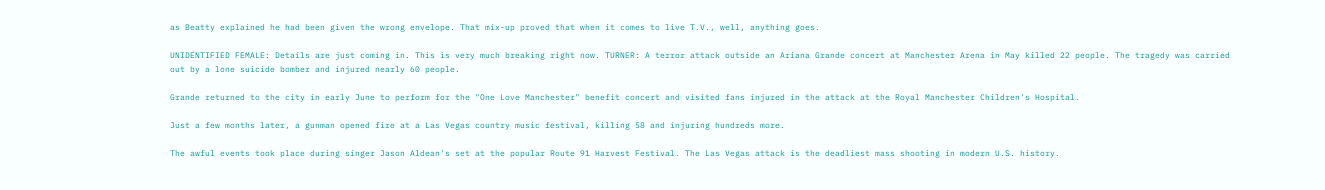as Beatty explained he had been given the wrong envelope. That mix-up proved that when it comes to live T.V., well, anything goes.

UNIDENTIFIED FEMALE: Details are just coming in. This is very much breaking right now. TURNER: A terror attack outside an Ariana Grande concert at Manchester Arena in May killed 22 people. The tragedy was carried out by a lone suicide bomber and injured nearly 60 people.

Grande returned to the city in early June to perform for the "One Love Manchester" benefit concert and visited fans injured in the attack at the Royal Manchester Children's Hospital.

Just a few months later, a gunman opened fire at a Las Vegas country music festival, killing 58 and injuring hundreds more.

The awful events took place during singer Jason Aldean's set at the popular Route 91 Harvest Festival. The Las Vegas attack is the deadliest mass shooting in modern U.S. history.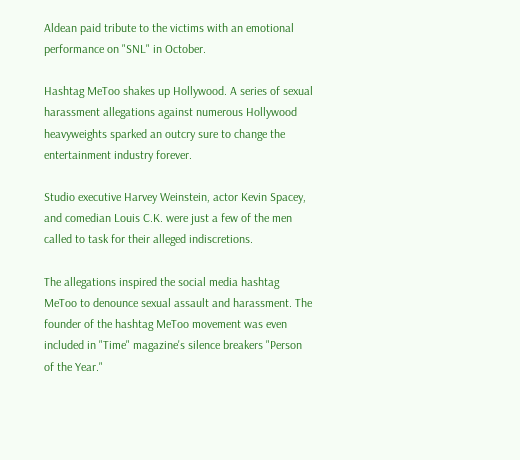Aldean paid tribute to the victims with an emotional performance on "SNL" in October.

Hashtag MeToo shakes up Hollywood. A series of sexual harassment allegations against numerous Hollywood heavyweights sparked an outcry sure to change the entertainment industry forever.

Studio executive Harvey Weinstein, actor Kevin Spacey, and comedian Louis C.K. were just a few of the men called to task for their alleged indiscretions.

The allegations inspired the social media hashtag MeToo to denounce sexual assault and harassment. The founder of the hashtag MeToo movement was even included in "Time" magazine's silence breakers "Person of the Year."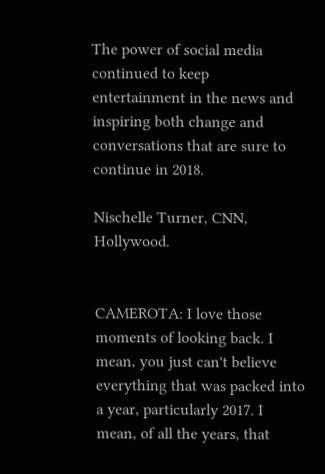The power of social media continued to keep entertainment in the news and inspiring both change and conversations that are sure to continue in 2018.

Nischelle Turner, CNN, Hollywood.


CAMEROTA: I love those moments of looking back. I mean, you just can't believe everything that was packed into a year, particularly 2017. I mean, of all the years, that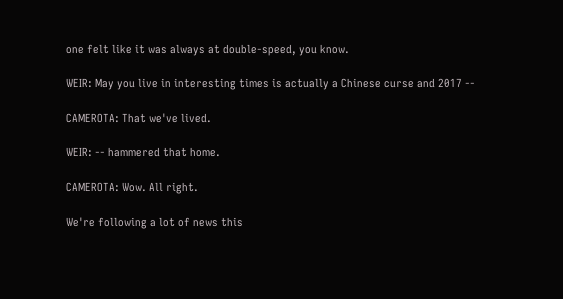one felt like it was always at double-speed, you know.

WEIR: May you live in interesting times is actually a Chinese curse and 2017 --

CAMEROTA: That we've lived.

WEIR: -- hammered that home.

CAMEROTA: Wow. All right.

We're following a lot of news this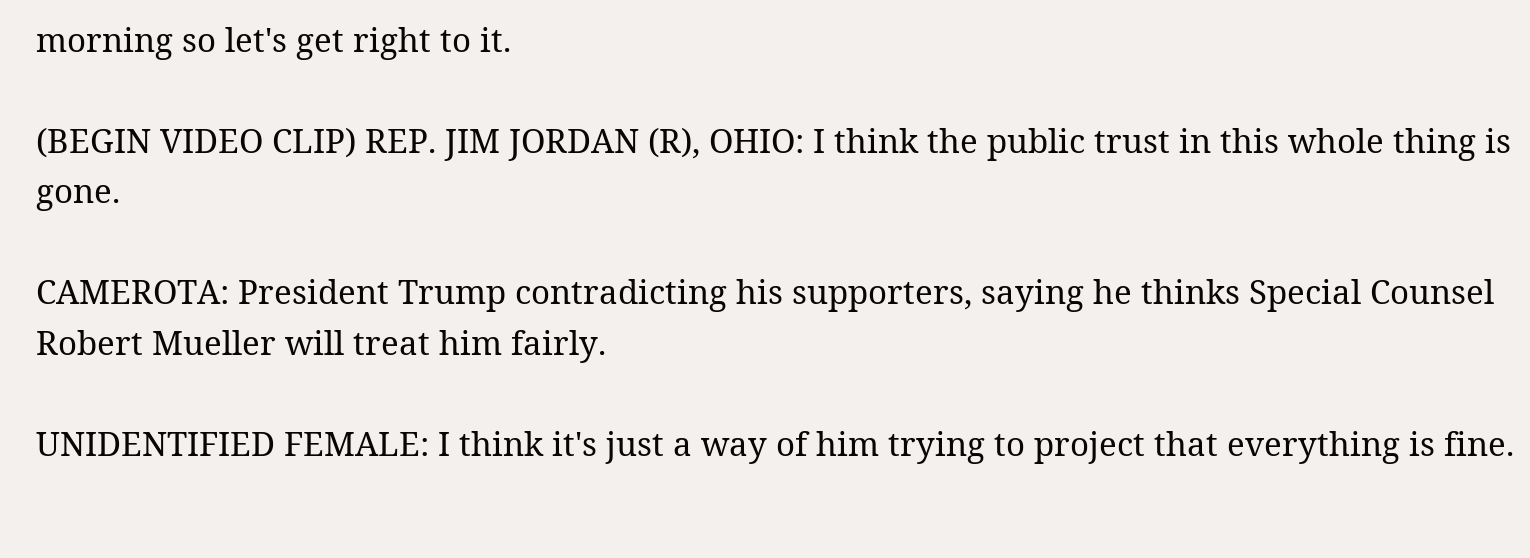morning so let's get right to it.

(BEGIN VIDEO CLIP) REP. JIM JORDAN (R), OHIO: I think the public trust in this whole thing is gone.

CAMEROTA: President Trump contradicting his supporters, saying he thinks Special Counsel Robert Mueller will treat him fairly.

UNIDENTIFIED FEMALE: I think it's just a way of him trying to project that everything is fine.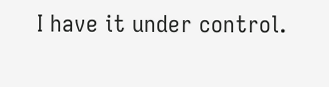I have it under control.